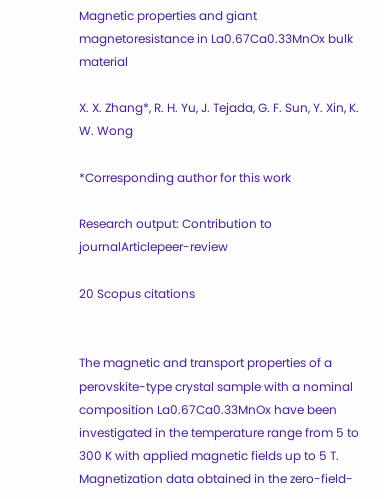Magnetic properties and giant magnetoresistance in La0.67Ca0.33MnOx bulk material

X. X. Zhang*, R. H. Yu, J. Tejada, G. F. Sun, Y. Xin, K. W. Wong

*Corresponding author for this work

Research output: Contribution to journalArticlepeer-review

20 Scopus citations


The magnetic and transport properties of a perovskite-type crystal sample with a nominal composition La0.67Ca0.33MnOx have been investigated in the temperature range from 5 to 300 K with applied magnetic fields up to 5 T. Magnetization data obtained in the zero-field-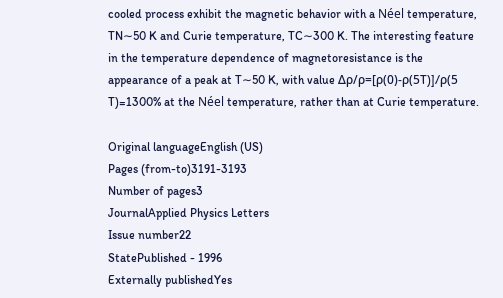cooled process exhibit the magnetic behavior with a Néel temperature, TN∼50 K and Curie temperature, TC∼300 K. The interesting feature in the temperature dependence of magnetoresistance is the appearance of a peak at T∼50 K, with value Δρ/ρ=[ρ(0)-ρ(5T)]/ρ(5 T)=1300% at the Néel temperature, rather than at Curie temperature.

Original languageEnglish (US)
Pages (from-to)3191-3193
Number of pages3
JournalApplied Physics Letters
Issue number22
StatePublished - 1996
Externally publishedYes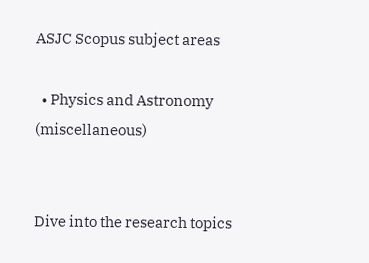ASJC Scopus subject areas

  • Physics and Astronomy (miscellaneous)


Dive into the research topics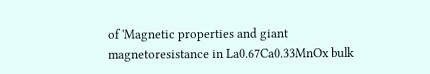of 'Magnetic properties and giant magnetoresistance in La0.67Ca0.33MnOx bulk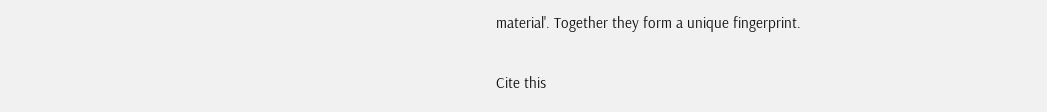material'. Together they form a unique fingerprint.

Cite this